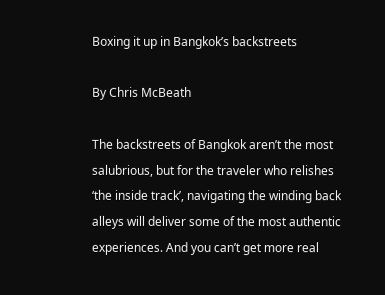Boxing it up in Bangkok’s backstreets

By Chris McBeath

The backstreets of Bangkok aren’t the most salubrious, but for the traveler who relishes ‘the inside track’, navigating the winding back alleys will deliver some of the most authentic experiences. And you can’t get more real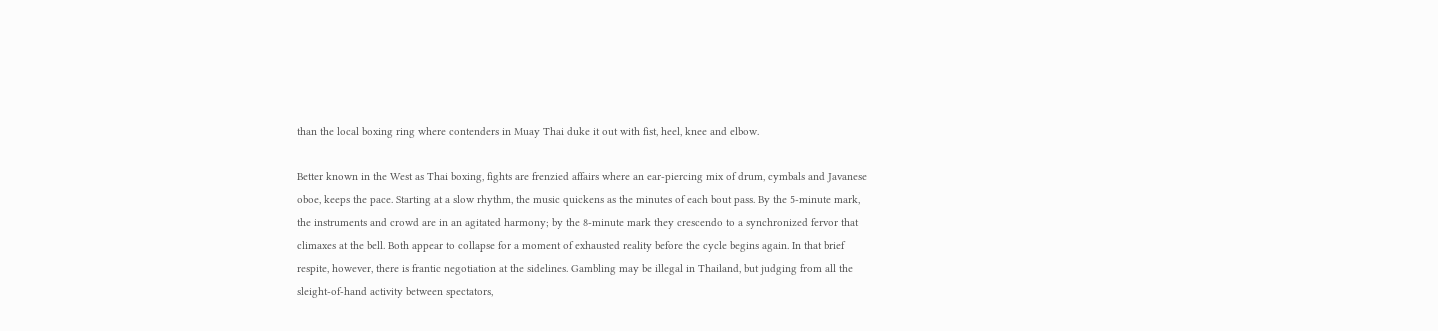than the local boxing ring where contenders in Muay Thai duke it out with fist, heel, knee and elbow.

Better known in the West as Thai boxing, fights are frenzied affairs where an ear-piercing mix of drum, cymbals and Javanese oboe, keeps the pace. Starting at a slow rhythm, the music quickens as the minutes of each bout pass. By the 5-minute mark, the instruments and crowd are in an agitated harmony; by the 8-minute mark they crescendo to a synchronized fervor that climaxes at the bell. Both appear to collapse for a moment of exhausted reality before the cycle begins again. In that brief respite, however, there is frantic negotiation at the sidelines. Gambling may be illegal in Thailand, but judging from all the sleight-of-hand activity between spectators,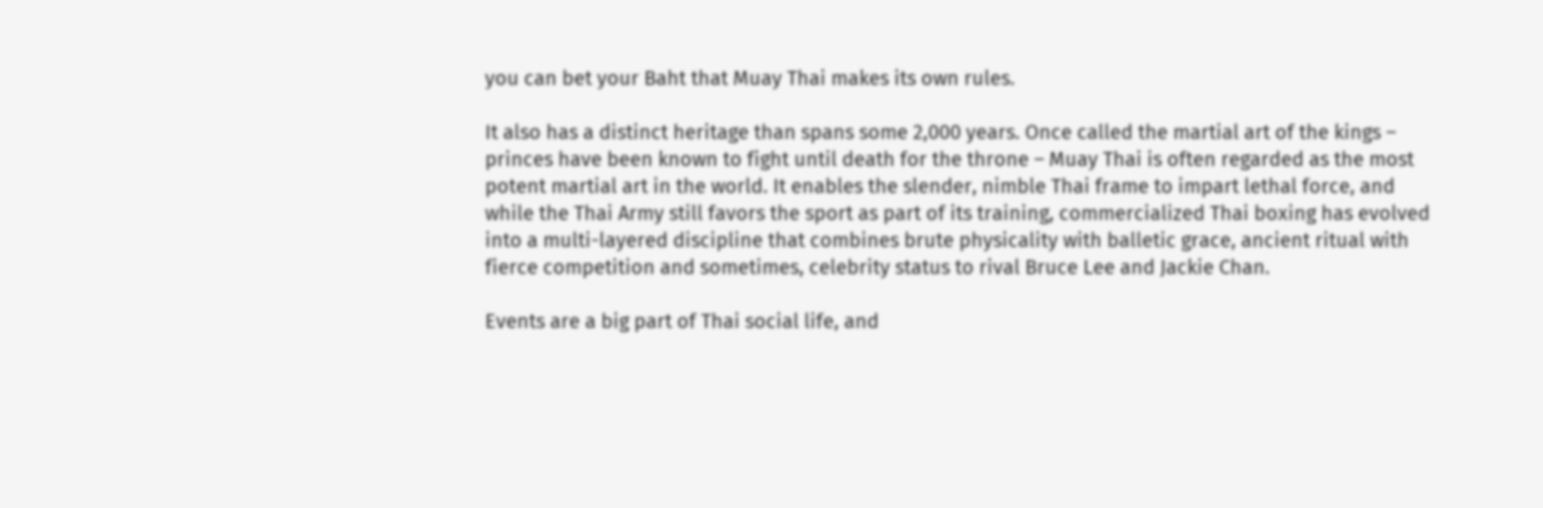you can bet your Baht that Muay Thai makes its own rules.

It also has a distinct heritage than spans some 2,000 years. Once called the martial art of the kings – princes have been known to fight until death for the throne – Muay Thai is often regarded as the most potent martial art in the world. It enables the slender, nimble Thai frame to impart lethal force, and while the Thai Army still favors the sport as part of its training, commercialized Thai boxing has evolved into a multi-layered discipline that combines brute physicality with balletic grace, ancient ritual with fierce competition and sometimes, celebrity status to rival Bruce Lee and Jackie Chan.

Events are a big part of Thai social life, and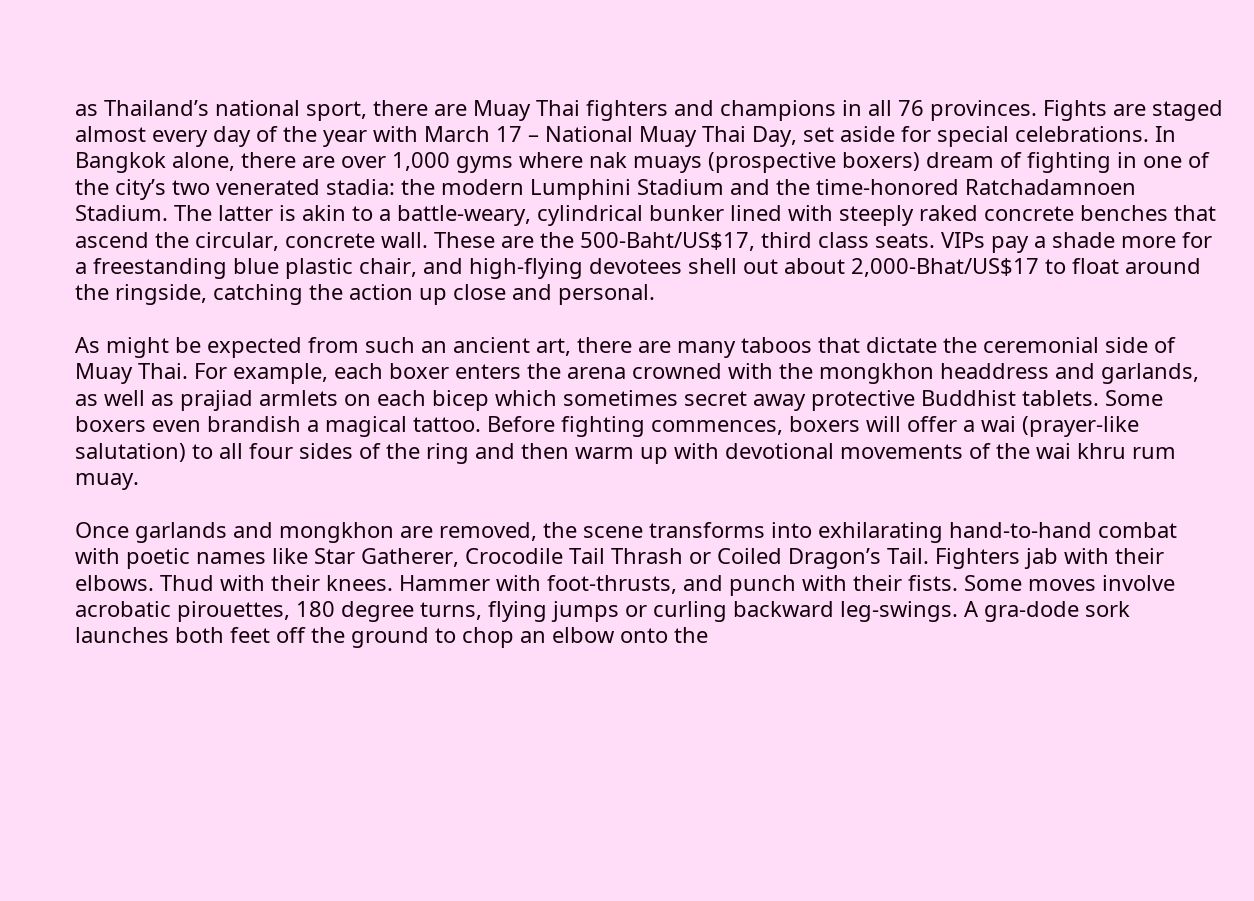as Thailand’s national sport, there are Muay Thai fighters and champions in all 76 provinces. Fights are staged almost every day of the year with March 17 – National Muay Thai Day, set aside for special celebrations. In Bangkok alone, there are over 1,000 gyms where nak muays (prospective boxers) dream of fighting in one of the city’s two venerated stadia: the modern Lumphini Stadium and the time-honored Ratchadamnoen Stadium. The latter is akin to a battle-weary, cylindrical bunker lined with steeply raked concrete benches that ascend the circular, concrete wall. These are the 500-Baht/US$17, third class seats. VIPs pay a shade more for a freestanding blue plastic chair, and high-flying devotees shell out about 2,000-Bhat/US$17 to float around the ringside, catching the action up close and personal.

As might be expected from such an ancient art, there are many taboos that dictate the ceremonial side of Muay Thai. For example, each boxer enters the arena crowned with the mongkhon headdress and garlands, as well as prajiad armlets on each bicep which sometimes secret away protective Buddhist tablets. Some boxers even brandish a magical tattoo. Before fighting commences, boxers will offer a wai (prayer-like salutation) to all four sides of the ring and then warm up with devotional movements of the wai khru rum muay.

Once garlands and mongkhon are removed, the scene transforms into exhilarating hand-to-hand combat with poetic names like Star Gatherer, Crocodile Tail Thrash or Coiled Dragon’s Tail. Fighters jab with their elbows. Thud with their knees. Hammer with foot-thrusts, and punch with their fists. Some moves involve acrobatic pirouettes, 180 degree turns, flying jumps or curling backward leg-swings. A gra-dode sork launches both feet off the ground to chop an elbow onto the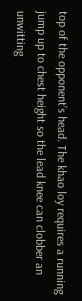top of the opponent’s head. The khao loy requires a running jump up to chest height so the lead knee can clobber an unwitting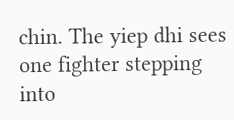chin. The yiep dhi sees one fighter stepping into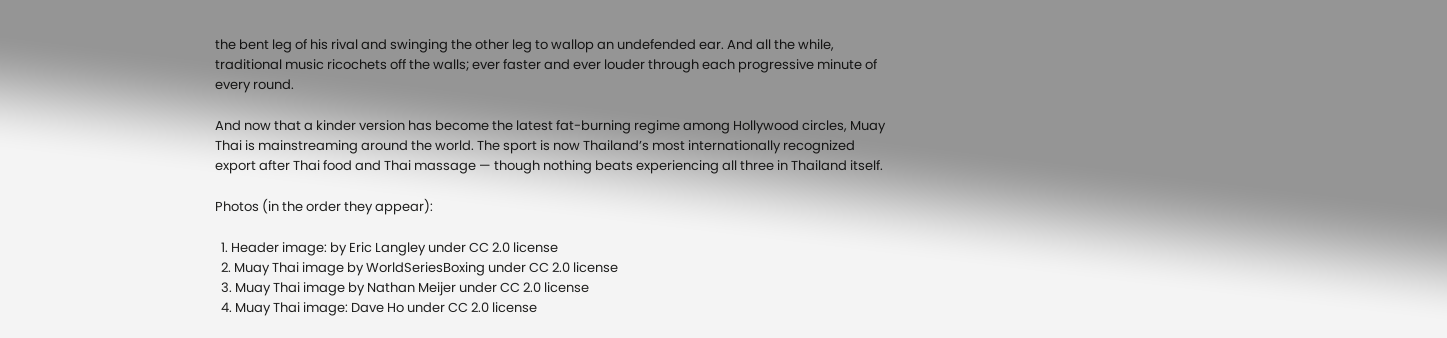the bent leg of his rival and swinging the other leg to wallop an undefended ear. And all the while, traditional music ricochets off the walls; ever faster and ever louder through each progressive minute of every round.

And now that a kinder version has become the latest fat-burning regime among Hollywood circles, Muay Thai is mainstreaming around the world. The sport is now Thailand’s most internationally recognized export after Thai food and Thai massage — though nothing beats experiencing all three in Thailand itself.

Photos (in the order they appear):

  1. Header image: by Eric Langley under CC 2.0 license
  2. Muay Thai image by WorldSeriesBoxing under CC 2.0 license
  3. Muay Thai image by Nathan Meijer under CC 2.0 license
  4. Muay Thai image: Dave Ho under CC 2.0 license